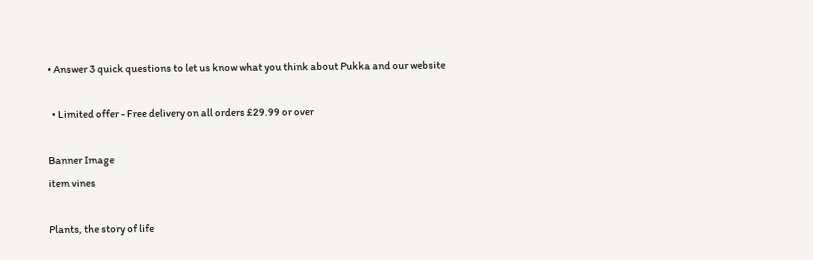• Answer 3 quick questions to let us know what you think about Pukka and our website

  • Limited offer - Free delivery on all orders £29.99 or over

Banner Image
item vines

Plants, the story of life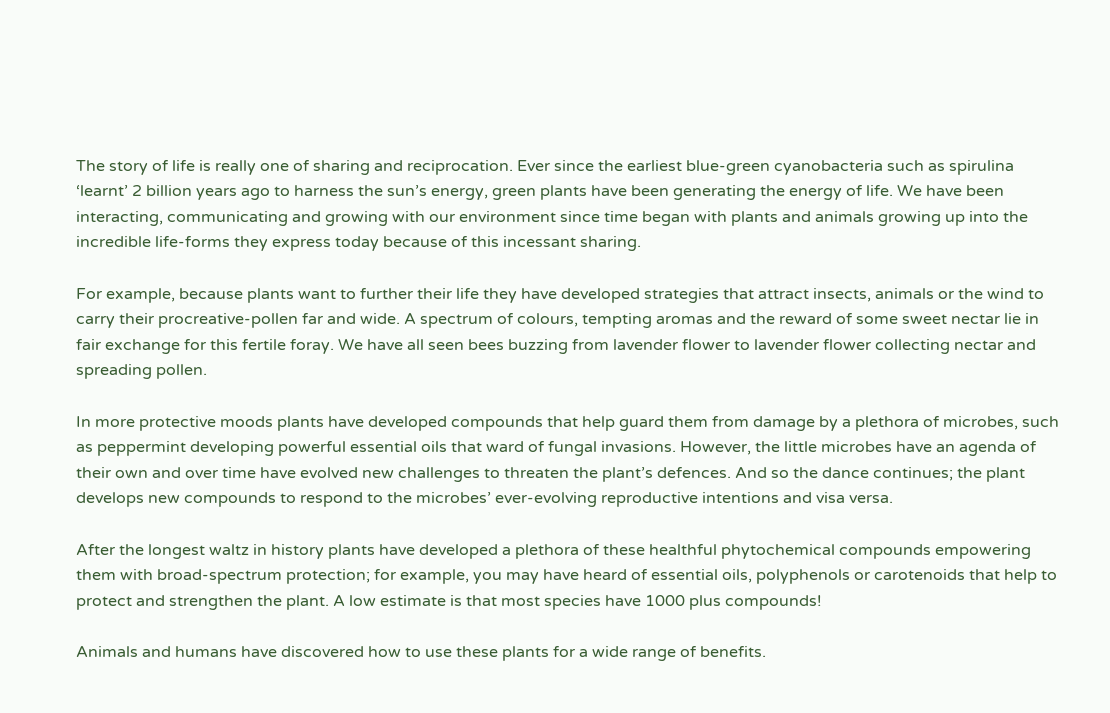The story of life is really one of sharing and reciprocation. Ever since the earliest blue-green cyanobacteria such as spirulina ‘learnt’ 2 billion years ago to harness the sun’s energy, green plants have been generating the energy of life. We have been interacting, communicating and growing with our environment since time began with plants and animals growing up into the incredible life-forms they express today because of this incessant sharing.

For example, because plants want to further their life they have developed strategies that attract insects, animals or the wind to carry their procreative-pollen far and wide. A spectrum of colours, tempting aromas and the reward of some sweet nectar lie in fair exchange for this fertile foray. We have all seen bees buzzing from lavender flower to lavender flower collecting nectar and spreading pollen.

In more protective moods plants have developed compounds that help guard them from damage by a plethora of microbes, such as peppermint developing powerful essential oils that ward of fungal invasions. However, the little microbes have an agenda of their own and over time have evolved new challenges to threaten the plant’s defences. And so the dance continues; the plant develops new compounds to respond to the microbes’ ever-evolving reproductive intentions and visa versa.

After the longest waltz in history plants have developed a plethora of these healthful phytochemical compounds empowering them with broad-spectrum protection; for example, you may have heard of essential oils, polyphenols or carotenoids that help to protect and strengthen the plant. A low estimate is that most species have 1000 plus compounds!

Animals and humans have discovered how to use these plants for a wide range of benefits.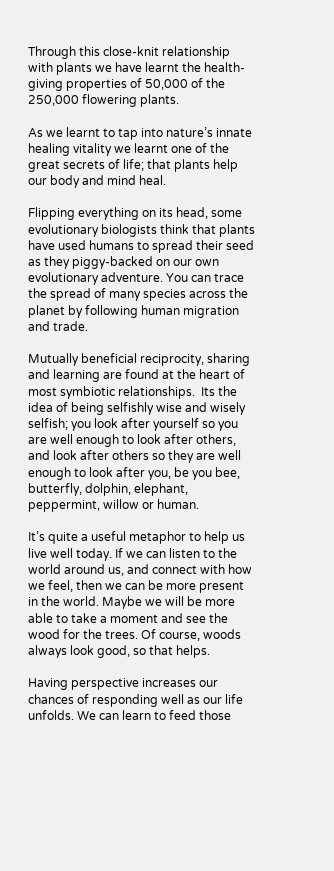Through this close-knit relationship with plants we have learnt the health-giving properties of 50,000 of the 250,000 flowering plants.

As we learnt to tap into nature’s innate healing vitality we learnt one of the great secrets of life; that plants help our body and mind heal.

Flipping everything on its head, some evolutionary biologists think that plants have used humans to spread their seed as they piggy-backed on our own evolutionary adventure. You can trace the spread of many species across the planet by following human migration and trade.

Mutually beneficial reciprocity, sharing and learning are found at the heart of most symbiotic relationships.  Its the idea of being selfishly wise and wisely selfish; you look after yourself so you are well enough to look after others, and look after others so they are well enough to look after you, be you bee, butterfly, dolphin, elephant, peppermint, willow or human.

It’s quite a useful metaphor to help us live well today. If we can listen to the world around us, and connect with how we feel, then we can be more present in the world. Maybe we will be more able to take a moment and see the wood for the trees. Of course, woods always look good, so that helps.

Having perspective increases our chances of responding well as our life unfolds. We can learn to feed those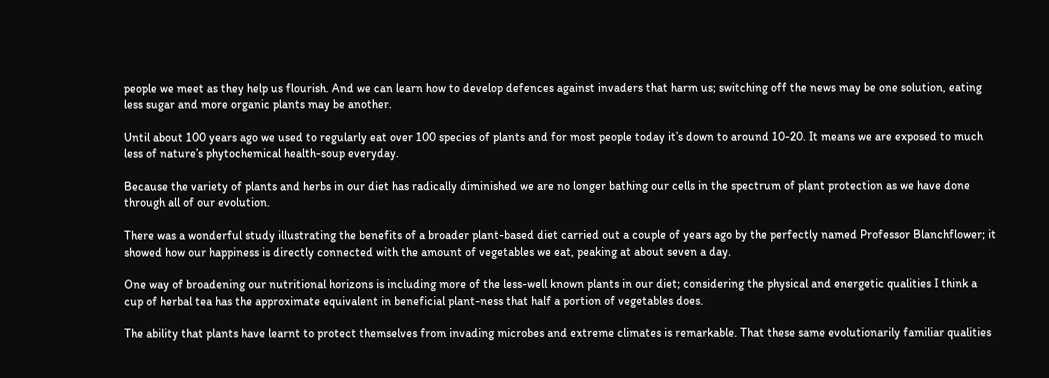people we meet as they help us flourish. And we can learn how to develop defences against invaders that harm us; switching off the news may be one solution, eating less sugar and more organic plants may be another.

Until about 100 years ago we used to regularly eat over 100 species of plants and for most people today it’s down to around 10-20. It means we are exposed to much less of nature’s phytochemical health-soup everyday.

Because the variety of plants and herbs in our diet has radically diminished we are no longer bathing our cells in the spectrum of plant protection as we have done through all of our evolution.

There was a wonderful study illustrating the benefits of a broader plant-based diet carried out a couple of years ago by the perfectly named Professor Blanchflower; it showed how our happiness is directly connected with the amount of vegetables we eat, peaking at about seven a day.

One way of broadening our nutritional horizons is including more of the less-well known plants in our diet; considering the physical and energetic qualities I think a cup of herbal tea has the approximate equivalent in beneficial plant-ness that half a portion of vegetables does.

The ability that plants have learnt to protect themselves from invading microbes and extreme climates is remarkable. That these same evolutionarily familiar qualities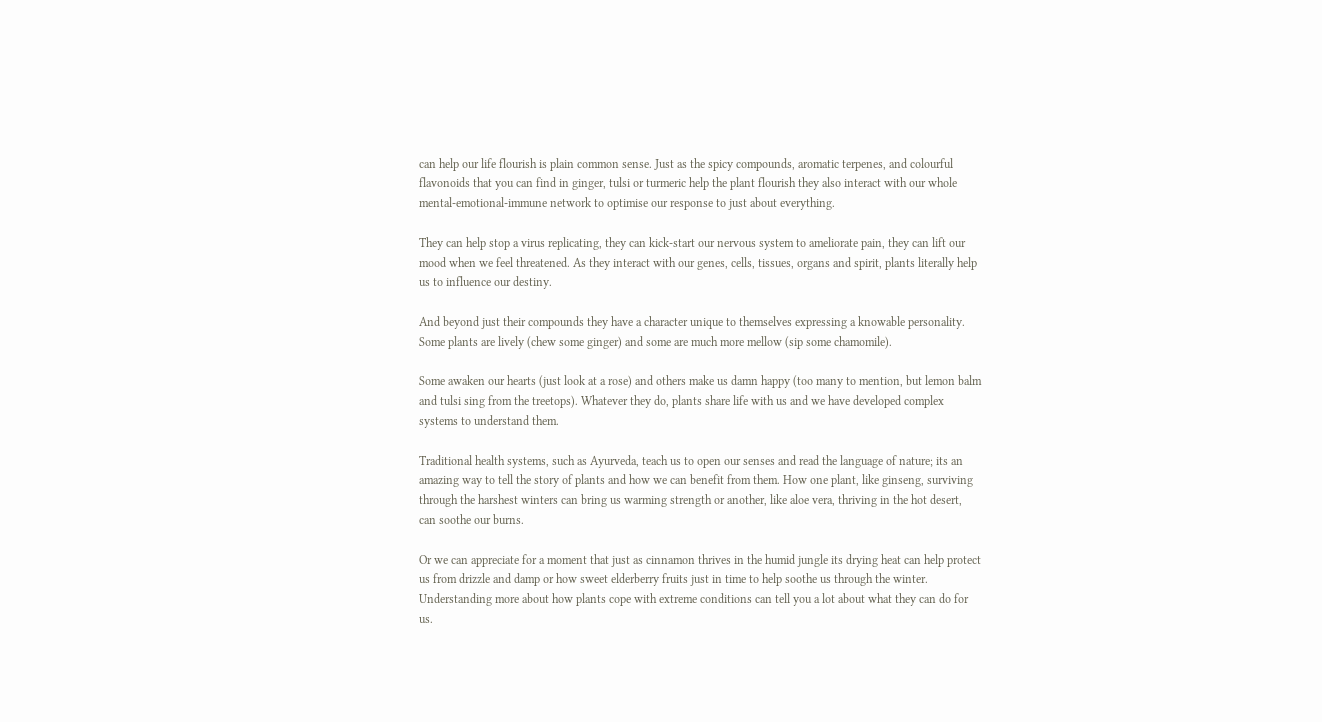can help our life flourish is plain common sense. Just as the spicy compounds, aromatic terpenes, and colourful flavonoids that you can find in ginger, tulsi or turmeric help the plant flourish they also interact with our whole mental-emotional-immune network to optimise our response to just about everything.

They can help stop a virus replicating, they can kick-start our nervous system to ameliorate pain, they can lift our mood when we feel threatened. As they interact with our genes, cells, tissues, organs and spirit, plants literally help us to influence our destiny.

And beyond just their compounds they have a character unique to themselves expressing a knowable personality. Some plants are lively (chew some ginger) and some are much more mellow (sip some chamomile).

Some awaken our hearts (just look at a rose) and others make us damn happy (too many to mention, but lemon balm and tulsi sing from the treetops). Whatever they do, plants share life with us and we have developed complex systems to understand them.

Traditional health systems, such as Ayurveda, teach us to open our senses and read the language of nature; its an amazing way to tell the story of plants and how we can benefit from them. How one plant, like ginseng, surviving through the harshest winters can bring us warming strength or another, like aloe vera, thriving in the hot desert, can soothe our burns.

Or we can appreciate for a moment that just as cinnamon thrives in the humid jungle its drying heat can help protect us from drizzle and damp or how sweet elderberry fruits just in time to help soothe us through the winter. Understanding more about how plants cope with extreme conditions can tell you a lot about what they can do for us.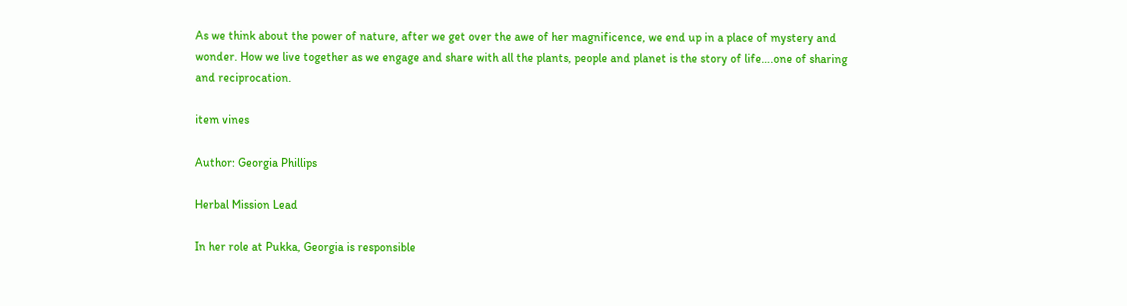As we think about the power of nature, after we get over the awe of her magnificence, we end up in a place of mystery and wonder. How we live together as we engage and share with all the plants, people and planet is the story of life….one of sharing and reciprocation.

item vines

Author: Georgia Phillips

Herbal Mission Lead

In her role at Pukka, Georgia is responsible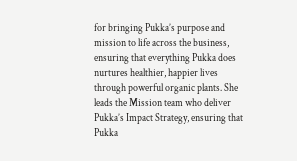for bringing Pukka’s purpose and mission to life across the business, ensuring that everything Pukka does nurtures healthier, happier lives through powerful organic plants. She leads the Mission team who deliver Pukka’s Impact Strategy, ensuring that Pukka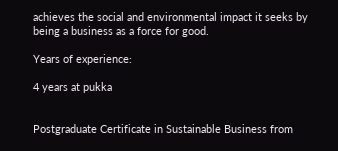achieves the social and environmental impact it seeks by being a business as a force for good.

Years of experience:

4 years at pukka


Postgraduate Certificate in Sustainable Business from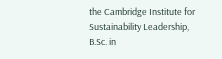the Cambridge Institute for Sustainability Leadership, B.Sc. in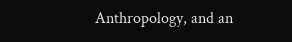Anthropology, and an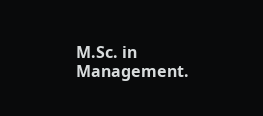M.Sc. in Management.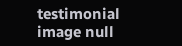testimonial image null